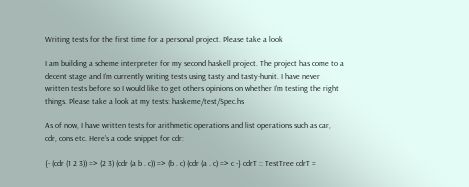Writing tests for the first time for a personal project. Please take a look

I am building a scheme interpreter for my second haskell project. The project has come to a decent stage and I’m currently writing tests using tasty and tasty-hunit. I have never written tests before so I would like to get others opinions on whether I’m testing the right things. Please take a look at my tests: haskeme/test/Spec.hs

As of now, I have written tests for arithmetic operations and list operations such as car, cdr, cons etc. Here’s a code snippet for cdr:

{- (cdr (1 2 3)) => (2 3) (cdr (a b . c)) => (b . c) (cdr (a . c) => c -} cdrT :: TestTree cdrT =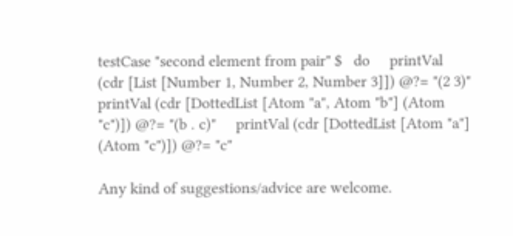testCase "second element from pair" $   do     printVal (cdr [List [Number 1, Number 2, Number 3]]) @?= "(2 3)"     printVal (cdr [DottedList [Atom "a", Atom "b"] (Atom "c")]) @?= "(b . c)"     printVal (cdr [DottedList [Atom "a"] (Atom "c")]) @?= "c"

Any kind of suggestions/advice are welcome.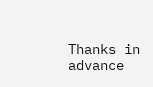Thanks in advance